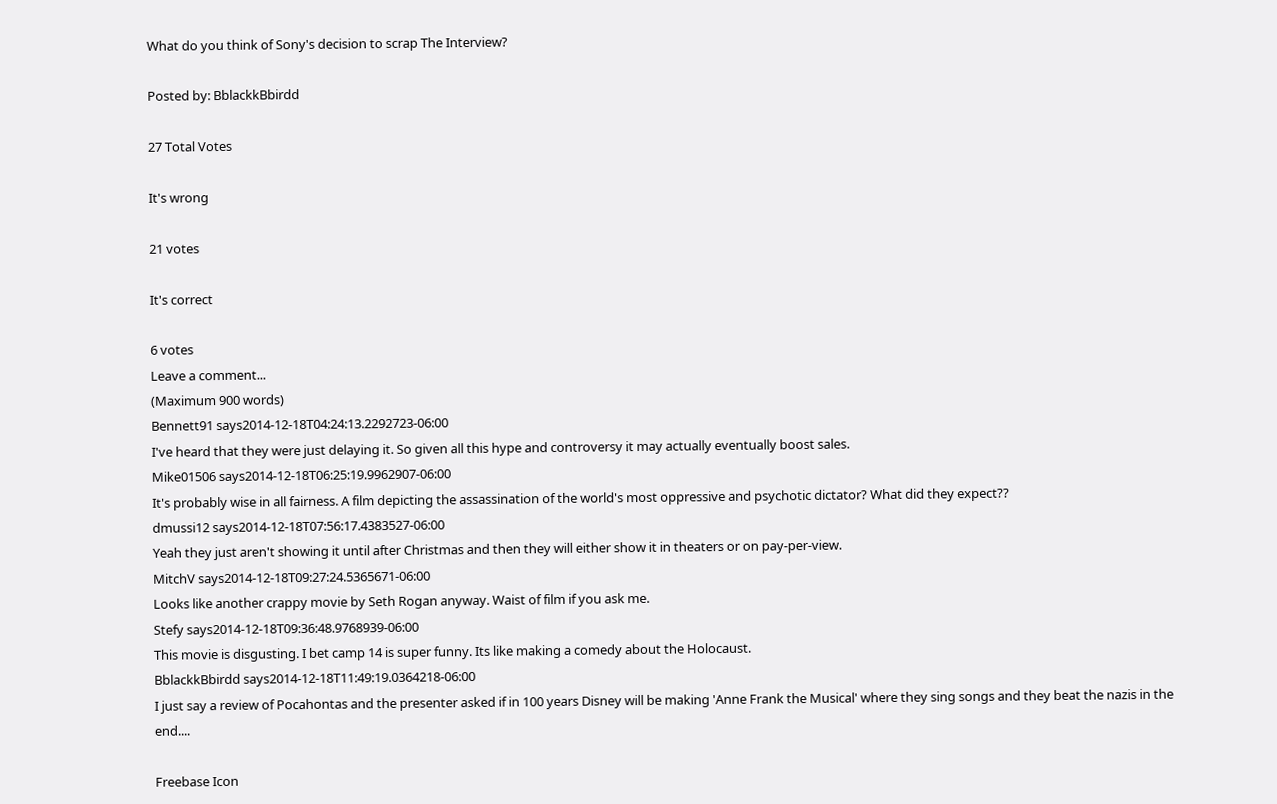What do you think of Sony's decision to scrap The Interview?

Posted by: BblackkBbirdd

27 Total Votes

It's wrong

21 votes

It's correct

6 votes
Leave a comment...
(Maximum 900 words)
Bennett91 says2014-12-18T04:24:13.2292723-06:00
I've heard that they were just delaying it. So given all this hype and controversy it may actually eventually boost sales.
Mike01506 says2014-12-18T06:25:19.9962907-06:00
It's probably wise in all fairness. A film depicting the assassination of the world's most oppressive and psychotic dictator? What did they expect??
dmussi12 says2014-12-18T07:56:17.4383527-06:00
Yeah they just aren't showing it until after Christmas and then they will either show it in theaters or on pay-per-view.
MitchV says2014-12-18T09:27:24.5365671-06:00
Looks like another crappy movie by Seth Rogan anyway. Waist of film if you ask me.
Stefy says2014-12-18T09:36:48.9768939-06:00
This movie is disgusting. I bet camp 14 is super funny. Its like making a comedy about the Holocaust.
BblackkBbirdd says2014-12-18T11:49:19.0364218-06:00
I just say a review of Pocahontas and the presenter asked if in 100 years Disney will be making 'Anne Frank the Musical' where they sing songs and they beat the nazis in the end....

Freebase Icon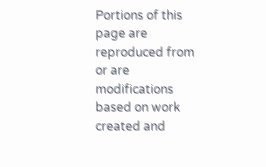Portions of this page are reproduced from or are modifications based on work created and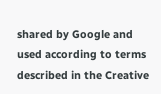shared by Google and used according to terms described in the Creative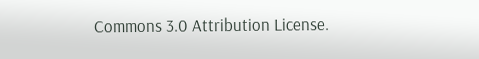Commons 3.0 Attribution License.